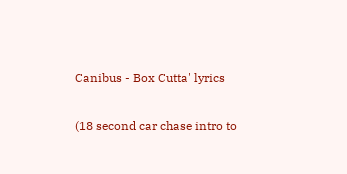Canibus - Box Cutta' lyrics

(18 second car chase intro to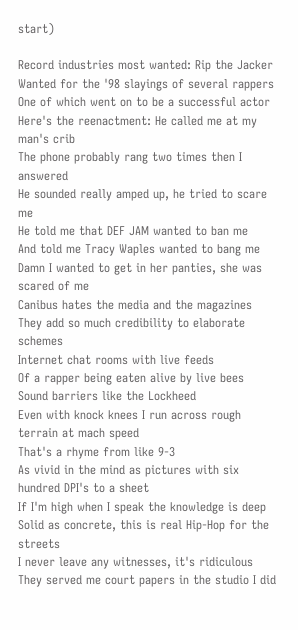start)

Record industries most wanted: Rip the Jacker
Wanted for the '98 slayings of several rappers
One of which went on to be a successful actor
Here's the reenactment: He called me at my man's crib
The phone probably rang two times then I answered
He sounded really amped up, he tried to scare me
He told me that DEF JAM wanted to ban me
And told me Tracy Waples wanted to bang me
Damn I wanted to get in her panties, she was scared of me
Canibus hates the media and the magazines
They add so much credibility to elaborate schemes
Internet chat rooms with live feeds
Of a rapper being eaten alive by live bees
Sound barriers like the Lockheed
Even with knock knees I run across rough terrain at mach speed
That's a rhyme from like 9-3
As vivid in the mind as pictures with six hundred DPI's to a sheet
If I'm high when I speak the knowledge is deep
Solid as concrete, this is real Hip-Hop for the streets
I never leave any witnesses, it's ridiculous
They served me court papers in the studio I did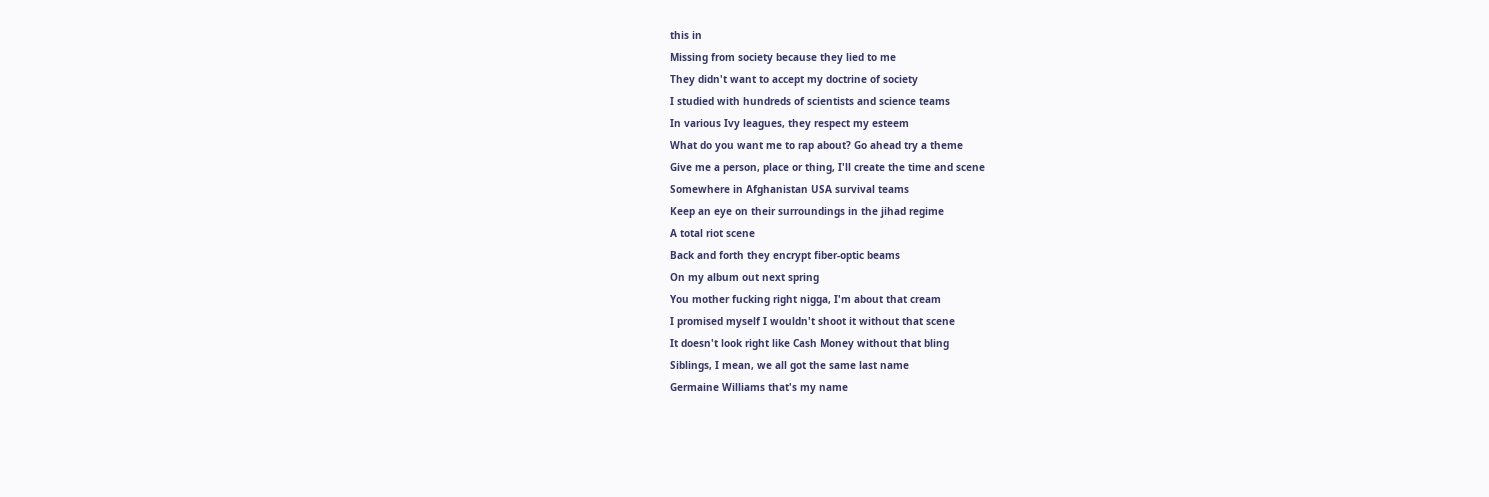this in
Missing from society because they lied to me
They didn't want to accept my doctrine of society
I studied with hundreds of scientists and science teams
In various Ivy leagues, they respect my esteem
What do you want me to rap about? Go ahead try a theme
Give me a person, place or thing, I'll create the time and scene
Somewhere in Afghanistan USA survival teams
Keep an eye on their surroundings in the jihad regime
A total riot scene
Back and forth they encrypt fiber-optic beams
On my album out next spring
You mother fucking right nigga, I'm about that cream
I promised myself I wouldn't shoot it without that scene
It doesn't look right like Cash Money without that bling
Siblings, I mean, we all got the same last name
Germaine Williams that's my name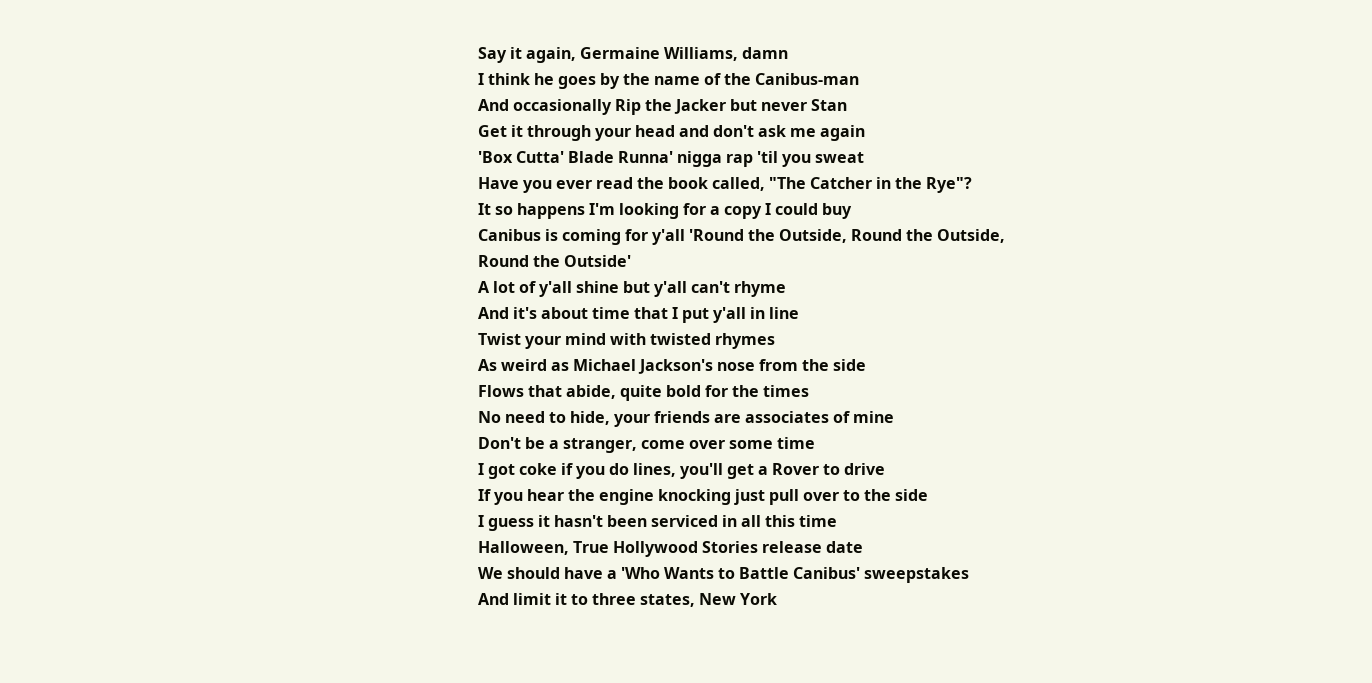Say it again, Germaine Williams, damn
I think he goes by the name of the Canibus-man
And occasionally Rip the Jacker but never Stan
Get it through your head and don't ask me again
'Box Cutta' Blade Runna' nigga rap 'til you sweat
Have you ever read the book called, "The Catcher in the Rye"?
It so happens I'm looking for a copy I could buy
Canibus is coming for y'all 'Round the Outside, Round the Outside, Round the Outside'
A lot of y'all shine but y'all can't rhyme
And it's about time that I put y'all in line
Twist your mind with twisted rhymes
As weird as Michael Jackson's nose from the side
Flows that abide, quite bold for the times
No need to hide, your friends are associates of mine
Don't be a stranger, come over some time
I got coke if you do lines, you'll get a Rover to drive
If you hear the engine knocking just pull over to the side
I guess it hasn't been serviced in all this time
Halloween, True Hollywood Stories release date
We should have a 'Who Wants to Battle Canibus' sweepstakes
And limit it to three states, New York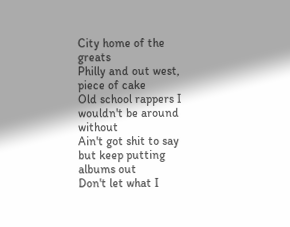City home of the greats
Philly and out west, piece of cake
Old school rappers I wouldn't be around without
Ain't got shit to say but keep putting albums out
Don't let what I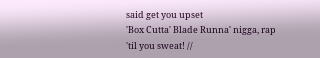said get you upset
'Box Cutta' Blade Runna' nigga, rap 'til you sweat! //